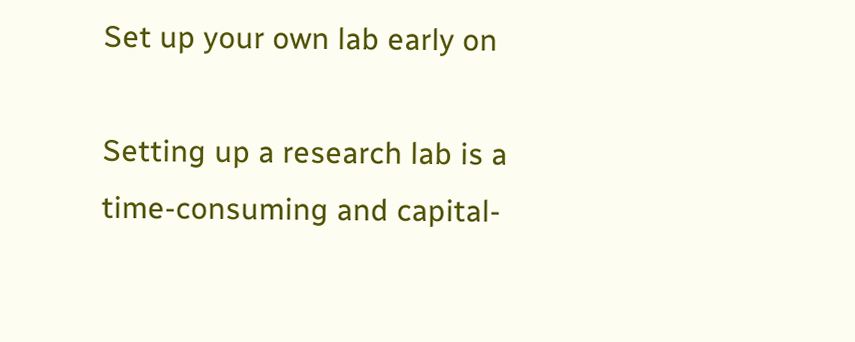Set up your own lab early on

Setting up a research lab is a time-consuming and capital-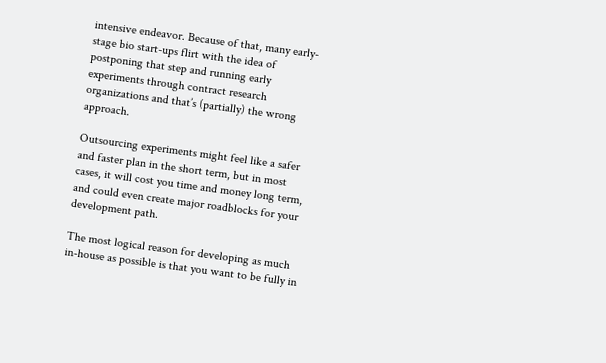intensive endeavor. Because of that, many early-stage bio start-ups flirt with the idea of postponing that step and running early experiments through contract research organizations and that’s (partially) the wrong approach.

Outsourcing experiments might feel like a safer and faster plan in the short term, but in most cases, it will cost you time and money long term, and could even create major roadblocks for your development path.

The most logical reason for developing as much in-house as possible is that you want to be fully in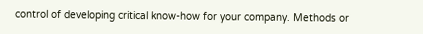control of developing critical know-how for your company. Methods or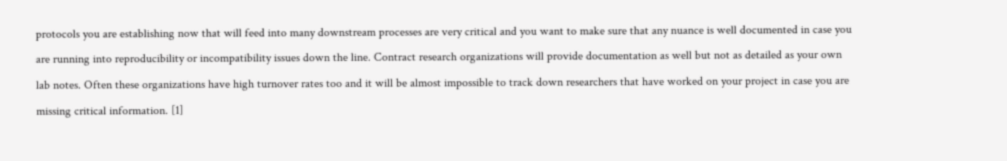protocols you are establishing now that will feed into many downstream processes are very critical and you want to make sure that any nuance is well documented in case you are running into reproducibility or incompatibility issues down the line. Contract research organizations will provide documentation as well but not as detailed as your own lab notes. Often these organizations have high turnover rates too and it will be almost impossible to track down researchers that have worked on your project in case you are missing critical information. [1]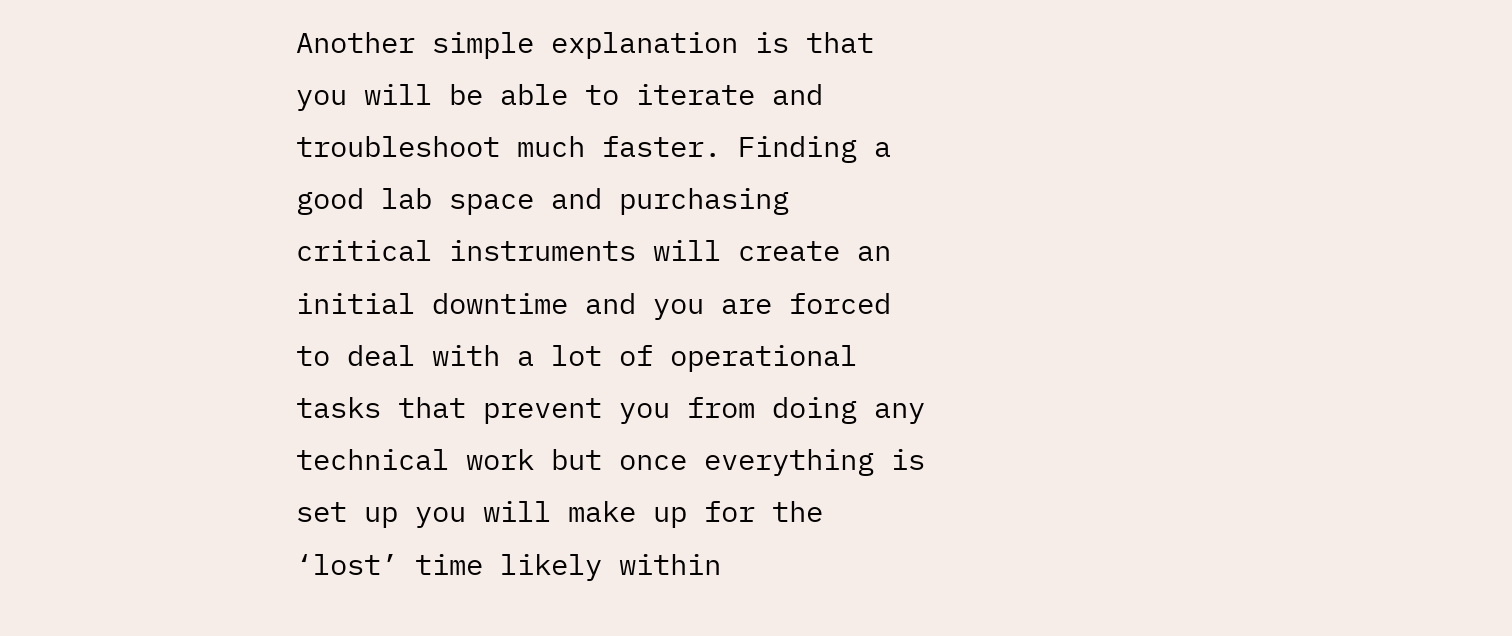Another simple explanation is that you will be able to iterate and troubleshoot much faster. Finding a good lab space and purchasing critical instruments will create an initial downtime and you are forced to deal with a lot of operational tasks that prevent you from doing any technical work but once everything is set up you will make up for the ‘lost’ time likely within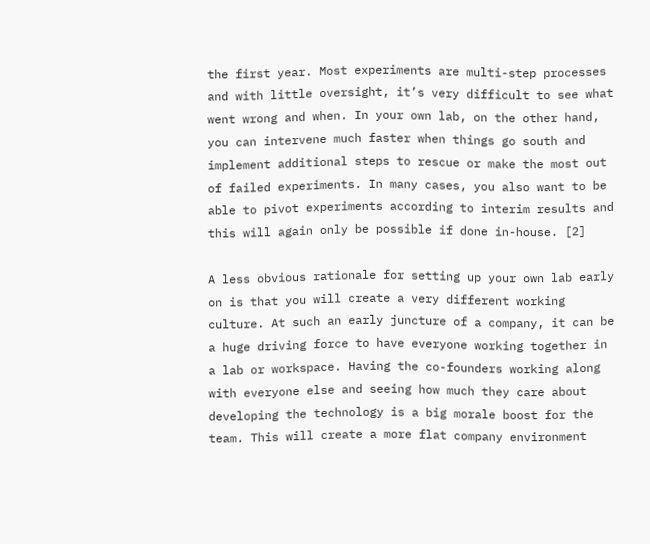the first year. Most experiments are multi-step processes and with little oversight, it’s very difficult to see what went wrong and when. In your own lab, on the other hand, you can intervene much faster when things go south and implement additional steps to rescue or make the most out of failed experiments. In many cases, you also want to be able to pivot experiments according to interim results and this will again only be possible if done in-house. [2]

A less obvious rationale for setting up your own lab early on is that you will create a very different working culture. At such an early juncture of a company, it can be a huge driving force to have everyone working together in a lab or workspace. Having the co-founders working along with everyone else and seeing how much they care about developing the technology is a big morale boost for the team. This will create a more flat company environment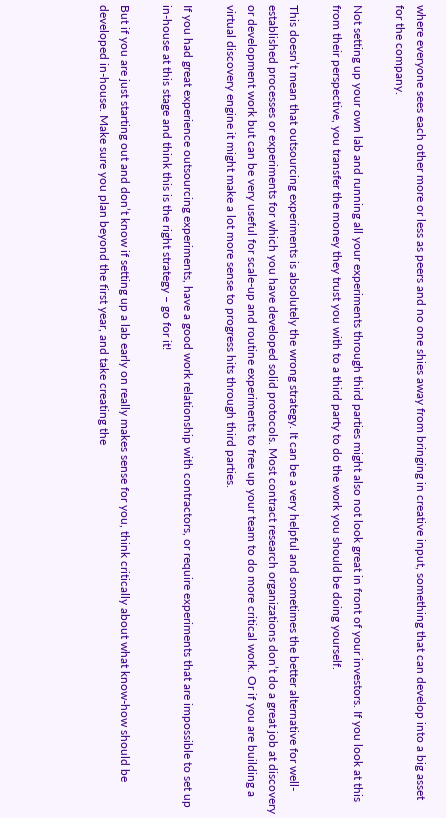where everyone sees each other more or less as peers and no one shies away from bringing in creative input, something that can develop into a big asset for the company.

Not setting up your own lab and running all your experiments through third parties might also not look great in front of your investors. If you look at this from their perspective, you transfer the money they trust you with to a third party to do the work you should be doing yourself.

This doesn’t mean that outsourcing experiments is absolutely the wrong strategy. It can be a very helpful and sometimes the better alternative for well-established processes or experiments for which you have developed solid protocols. Most contract research organizations don’t do a great job at discovery or development work but can be very useful for scale-up and routine experiments to free up your team to do more critical work. Or if you are building a virtual discovery engine it might make a lot more sense to progress hits through third parties.

If you had great experience outsourcing experiments, have a good work relationship with contractors, or require experiments that are impossible to set up in-house at this stage and think this is the right strategy – go for it!

But if you are just starting out and don’t know if setting up a lab early on really makes sense for you, think critically about what know-how should be developed in-house. Make sure you plan beyond the first year, and take creating the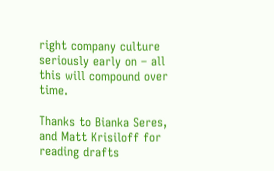right company culture seriously early on – all this will compound over time.

Thanks to Bianka Seres, and Matt Krisiloff for reading drafts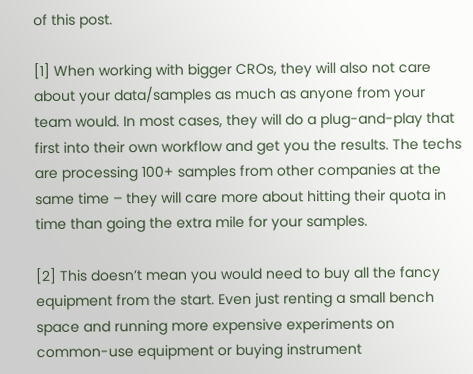of this post.

[1] When working with bigger CROs, they will also not care about your data/samples as much as anyone from your team would. In most cases, they will do a plug-and-play that first into their own workflow and get you the results. The techs are processing 100+ samples from other companies at the same time – they will care more about hitting their quota in time than going the extra mile for your samples.

[2] This doesn’t mean you would need to buy all the fancy equipment from the start. Even just renting a small bench space and running more expensive experiments on common-use equipment or buying instrument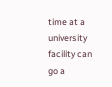time at a university facility can go a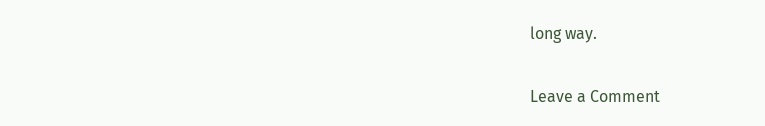long way.

Leave a Comment